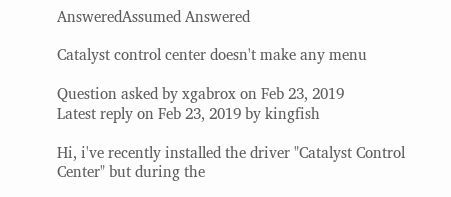AnsweredAssumed Answered

Catalyst control center doesn't make any menu

Question asked by xgabrox on Feb 23, 2019
Latest reply on Feb 23, 2019 by kingfish

Hi, i've recently installed the driver "Catalyst Control Center" but during the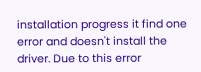installation progress it find one error and doesn't install the driver. Due to this error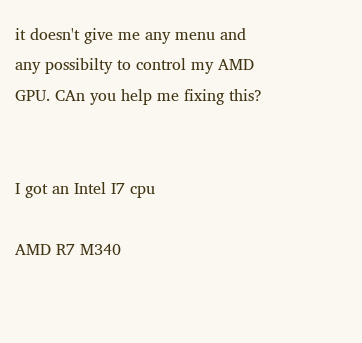it doesn't give me any menu and any possibilty to control my AMD GPU. CAn you help me fixing this?


I got an Intel I7 cpu

AMD R7 M340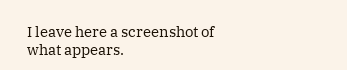I leave here a screenshot of what appears.